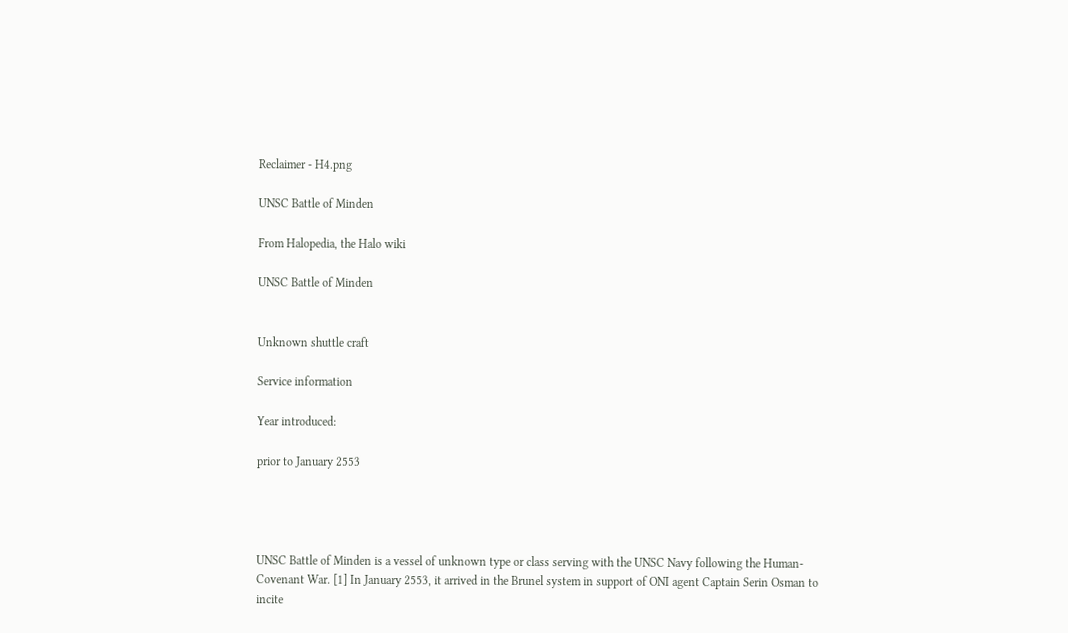Reclaimer - H4.png

UNSC Battle of Minden

From Halopedia, the Halo wiki

UNSC Battle of Minden


Unknown shuttle craft

Service information

Year introduced:

prior to January 2553




UNSC Battle of Minden is a vessel of unknown type or class serving with the UNSC Navy following the Human-Covenant War. [1] In January 2553, it arrived in the Brunel system in support of ONI agent Captain Serin Osman to incite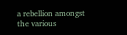a rebellion amongst the various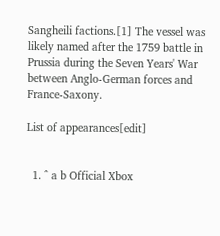Sangheili factions.[1] The vessel was likely named after the 1759 battle in Prussia during the Seven Years' War between Anglo-German forces and France-Saxony.

List of appearances[edit]


  1. ^ a b Official Xbox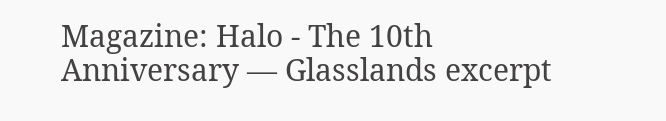Magazine: Halo - The 10th Anniversary — Glasslands excerpt